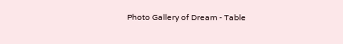Photo Gallery of Dream - Table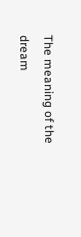The meaning of the dream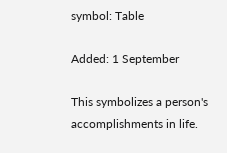symbol: Table

Added: 1 September

This symbolizes a person's accomplishments in life.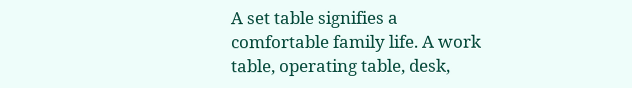A set table signifies a comfortable family life. A work table, operating table, desk,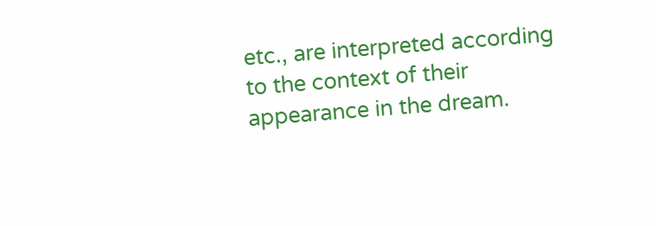etc., are interpreted according to the context of their appearance in the dream.